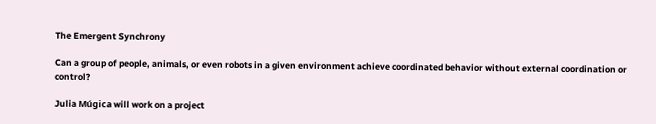The Emergent Synchrony

Can a group of people, animals, or even robots in a given environment achieve coordinated behavior without external coordination or control?

Julia Múgica will work on a project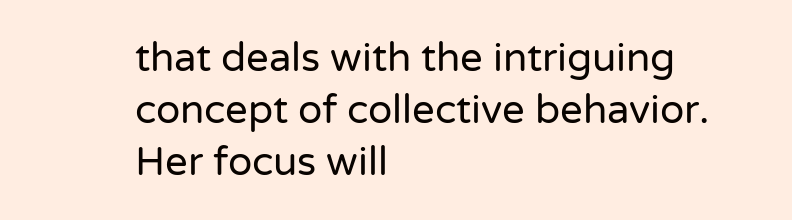that deals with the intriguing concept of collective behavior. Her focus will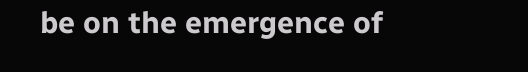be on the emergence of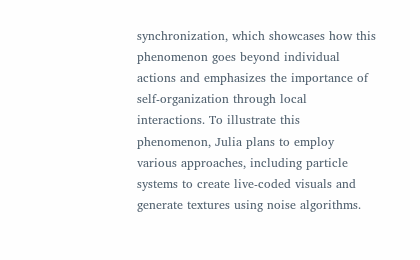synchronization, which showcases how this phenomenon goes beyond individual actions and emphasizes the importance of self-organization through local interactions. To illustrate this phenomenon, Julia plans to employ various approaches, including particle systems to create live-coded visuals and generate textures using noise algorithms.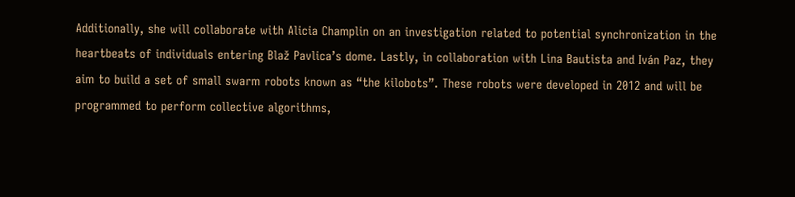Additionally, she will collaborate with Alicia Champlin on an investigation related to potential synchronization in the heartbeats of individuals entering Blaž Pavlica’s dome. Lastly, in collaboration with Lina Bautista and Iván Paz, they aim to build a set of small swarm robots known as “the kilobots”. These robots were developed in 2012 and will be programmed to perform collective algorithms,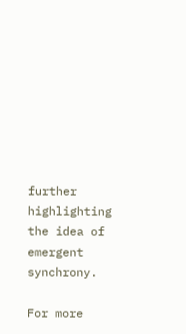further highlighting the idea of emergent synchrony.

For more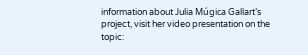information about Julia Múgica Gallart’s project, visit her video presentation on the topic: